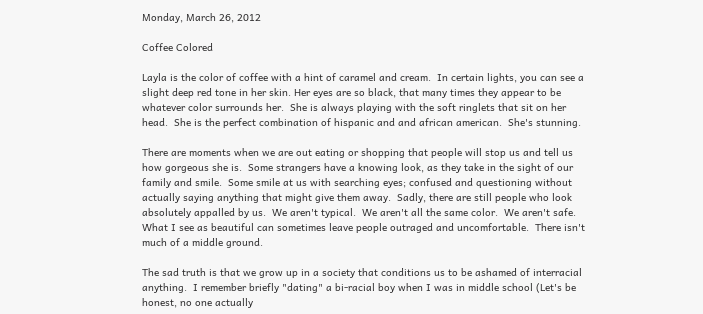Monday, March 26, 2012

Coffee Colored

Layla is the color of coffee with a hint of caramel and cream.  In certain lights, you can see a slight deep red tone in her skin. Her eyes are so black, that many times they appear to be whatever color surrounds her.  She is always playing with the soft ringlets that sit on her head.  She is the perfect combination of hispanic and and african american.  She's stunning.

There are moments when we are out eating or shopping that people will stop us and tell us how gorgeous she is.  Some strangers have a knowing look, as they take in the sight of our family and smile.  Some smile at us with searching eyes; confused and questioning without actually saying anything that might give them away.  Sadly, there are still people who look absolutely appalled by us.  We aren't typical.  We aren't all the same color.  We aren't safe.  What I see as beautiful can sometimes leave people outraged and uncomfortable.  There isn't much of a middle ground.

The sad truth is that we grow up in a society that conditions us to be ashamed of interracial anything.  I remember briefly "dating" a bi-racial boy when I was in middle school (Let's be honest, no one actually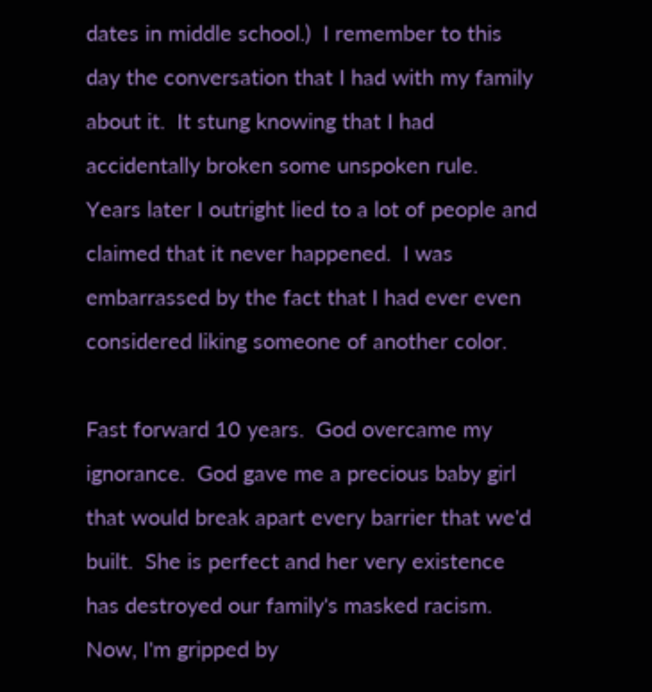dates in middle school.)  I remember to this day the conversation that I had with my family about it.  It stung knowing that I had accidentally broken some unspoken rule.  Years later I outright lied to a lot of people and claimed that it never happened.  I was embarrassed by the fact that I had ever even considered liking someone of another color.

Fast forward 10 years.  God overcame my ignorance.  God gave me a precious baby girl that would break apart every barrier that we'd built.  She is perfect and her very existence has destroyed our family's masked racism.  Now, I'm gripped by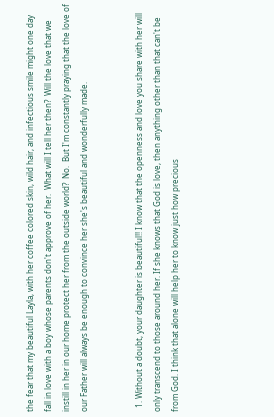the fear that my beautiful Layla, with her coffee colored skin, wild hair, and infectious smile might one day fall in love with a boy whose parents don't approve of her.  What will I tell her then?  Will the love that we instill in her in our home protect her from the outside world?  No.  But I'm constantly praying that the love of our Father will always be enough to convince her she's beautiful and wonderfully made.


  1. Without a doubt, your daughter is beautiful!! I know that the openness and love you share with her will only transcend to those around her. If she knows that God is love, then anything other than that can't be from God. I think that alone will help her to know just how precious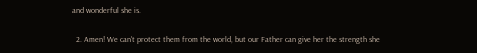and wonderful she is.

  2. Amen! We can't protect them from the world, but our Father can give her the strength she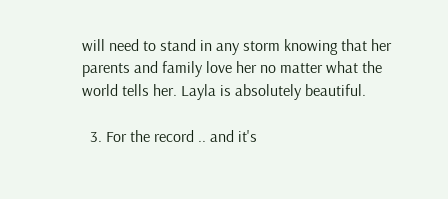will need to stand in any storm knowing that her parents and family love her no matter what the world tells her. Layla is absolutely beautiful.

  3. For the record .. and it's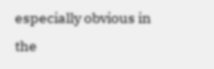especially obvious in the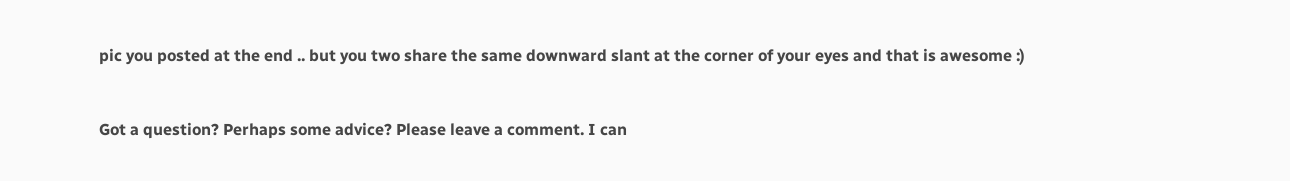pic you posted at the end .. but you two share the same downward slant at the corner of your eyes and that is awesome :)


Got a question? Perhaps some advice? Please leave a comment. I can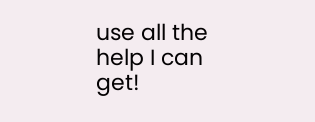use all the help I can get!